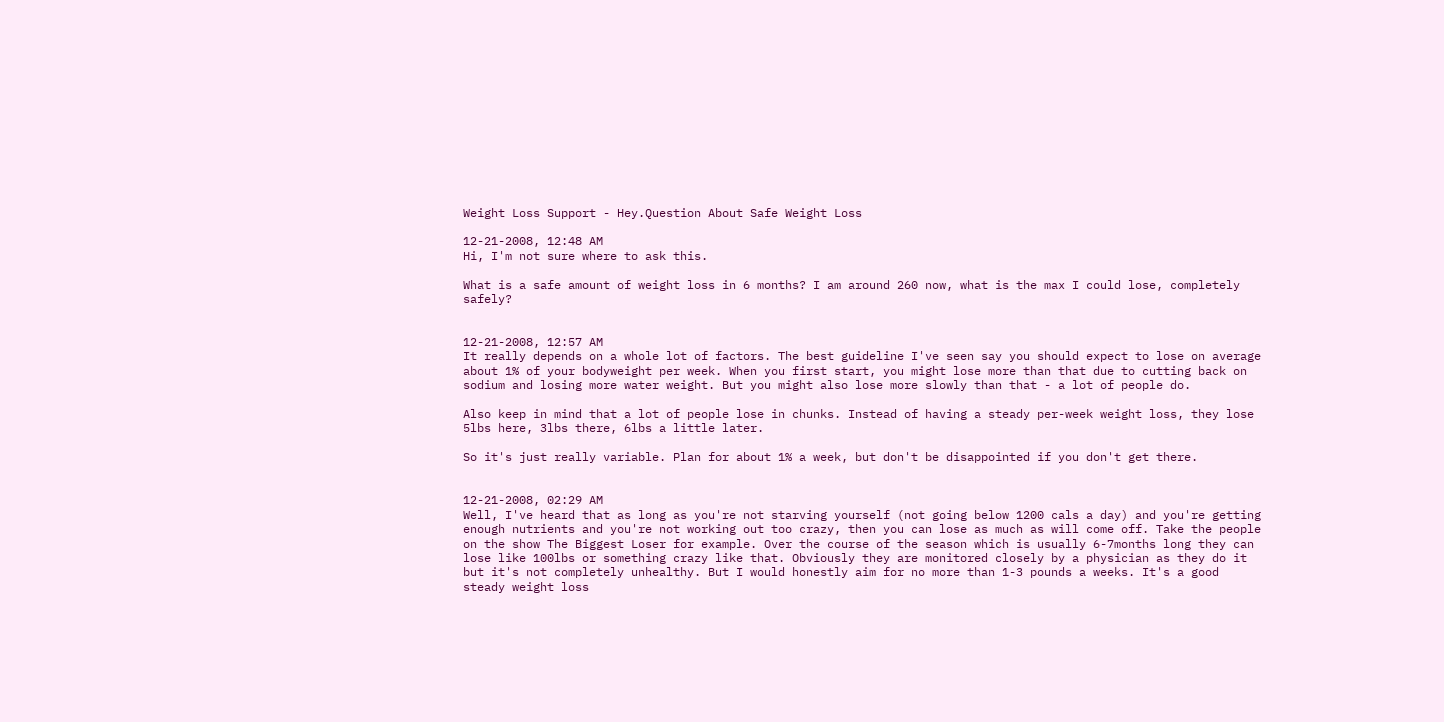Weight Loss Support - Hey.Question About Safe Weight Loss

12-21-2008, 12:48 AM
Hi, I'm not sure where to ask this.

What is a safe amount of weight loss in 6 months? I am around 260 now, what is the max I could lose, completely safely?


12-21-2008, 12:57 AM
It really depends on a whole lot of factors. The best guideline I've seen say you should expect to lose on average about 1% of your bodyweight per week. When you first start, you might lose more than that due to cutting back on sodium and losing more water weight. But you might also lose more slowly than that - a lot of people do.

Also keep in mind that a lot of people lose in chunks. Instead of having a steady per-week weight loss, they lose 5lbs here, 3lbs there, 6lbs a little later.

So it's just really variable. Plan for about 1% a week, but don't be disappointed if you don't get there.


12-21-2008, 02:29 AM
Well, I've heard that as long as you're not starving yourself (not going below 1200 cals a day) and you're getting enough nutrients and you're not working out too crazy, then you can lose as much as will come off. Take the people on the show The Biggest Loser for example. Over the course of the season which is usually 6-7months long they can lose like 100lbs or something crazy like that. Obviously they are monitored closely by a physician as they do it but it's not completely unhealthy. But I would honestly aim for no more than 1-3 pounds a weeks. It's a good steady weight loss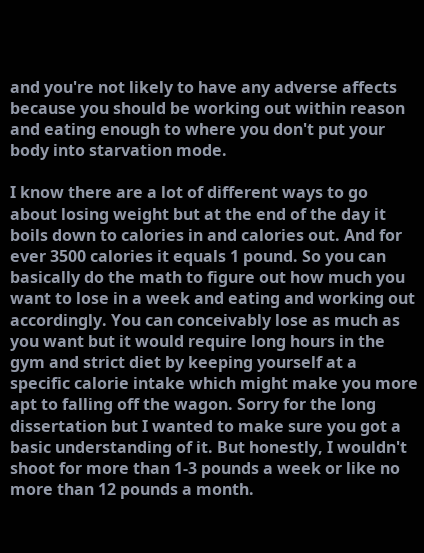and you're not likely to have any adverse affects because you should be working out within reason and eating enough to where you don't put your body into starvation mode.

I know there are a lot of different ways to go about losing weight but at the end of the day it boils down to calories in and calories out. And for ever 3500 calories it equals 1 pound. So you can basically do the math to figure out how much you want to lose in a week and eating and working out accordingly. You can conceivably lose as much as you want but it would require long hours in the gym and strict diet by keeping yourself at a specific calorie intake which might make you more apt to falling off the wagon. Sorry for the long dissertation but I wanted to make sure you got a basic understanding of it. But honestly, I wouldn't shoot for more than 1-3 pounds a week or like no more than 12 pounds a month.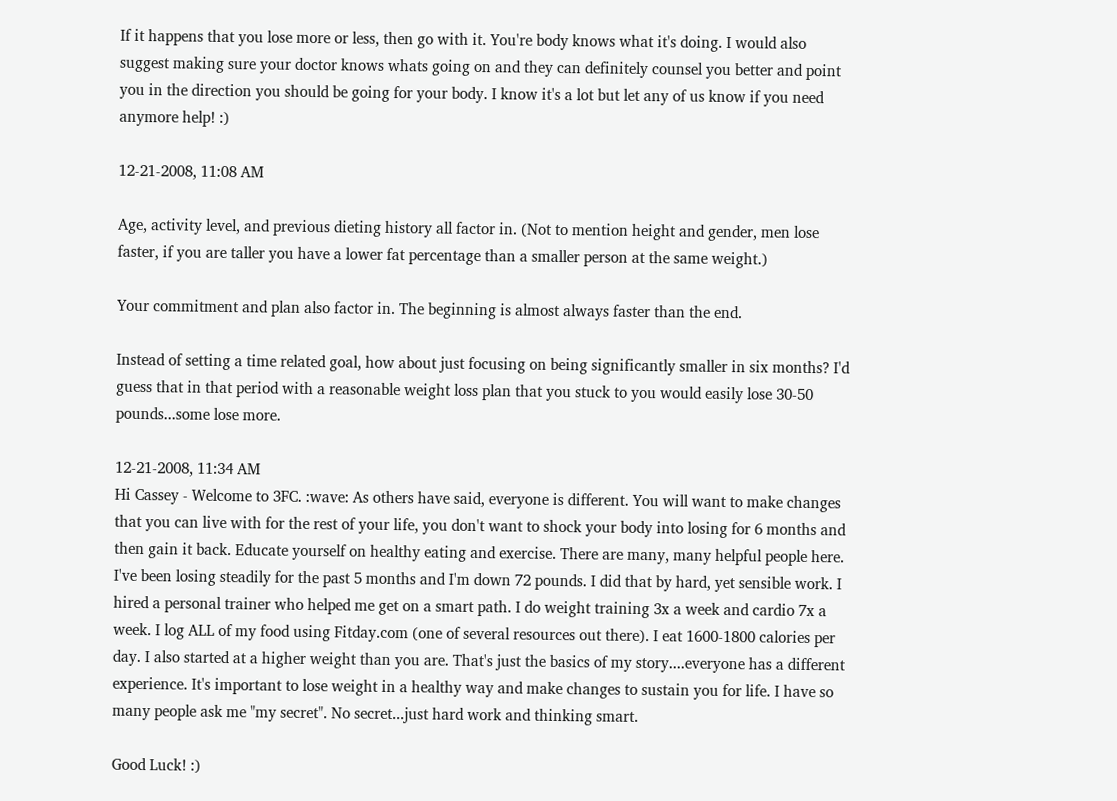If it happens that you lose more or less, then go with it. You're body knows what it's doing. I would also suggest making sure your doctor knows whats going on and they can definitely counsel you better and point you in the direction you should be going for your body. I know it's a lot but let any of us know if you need anymore help! :)

12-21-2008, 11:08 AM

Age, activity level, and previous dieting history all factor in. (Not to mention height and gender, men lose faster, if you are taller you have a lower fat percentage than a smaller person at the same weight.)

Your commitment and plan also factor in. The beginning is almost always faster than the end.

Instead of setting a time related goal, how about just focusing on being significantly smaller in six months? I'd guess that in that period with a reasonable weight loss plan that you stuck to you would easily lose 30-50 pounds...some lose more.

12-21-2008, 11:34 AM
Hi Cassey - Welcome to 3FC. :wave: As others have said, everyone is different. You will want to make changes that you can live with for the rest of your life, you don't want to shock your body into losing for 6 months and then gain it back. Educate yourself on healthy eating and exercise. There are many, many helpful people here. I've been losing steadily for the past 5 months and I'm down 72 pounds. I did that by hard, yet sensible work. I hired a personal trainer who helped me get on a smart path. I do weight training 3x a week and cardio 7x a week. I log ALL of my food using Fitday.com (one of several resources out there). I eat 1600-1800 calories per day. I also started at a higher weight than you are. That's just the basics of my story....everyone has a different experience. It's important to lose weight in a healthy way and make changes to sustain you for life. I have so many people ask me "my secret". No secret...just hard work and thinking smart.

Good Luck! :)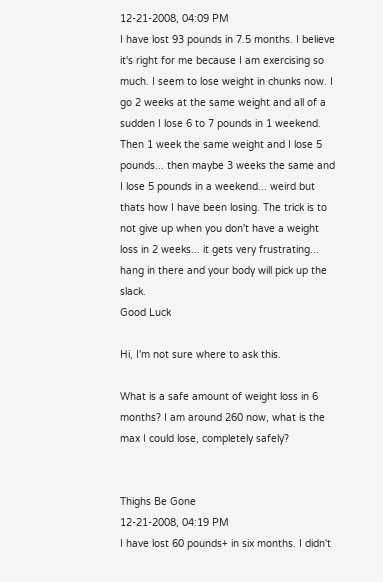12-21-2008, 04:09 PM
I have lost 93 pounds in 7.5 months. I believe it's right for me because I am exercising so much. I seem to lose weight in chunks now. I go 2 weeks at the same weight and all of a sudden I lose 6 to 7 pounds in 1 weekend. Then 1 week the same weight and I lose 5 pounds... then maybe 3 weeks the same and I lose 5 pounds in a weekend... weird but thats how I have been losing. The trick is to not give up when you don't have a weight loss in 2 weeks... it gets very frustrating... hang in there and your body will pick up the slack.
Good Luck

Hi, I'm not sure where to ask this.

What is a safe amount of weight loss in 6 months? I am around 260 now, what is the max I could lose, completely safely?


Thighs Be Gone
12-21-2008, 04:19 PM
I have lost 60 pounds+ in six months. I didn't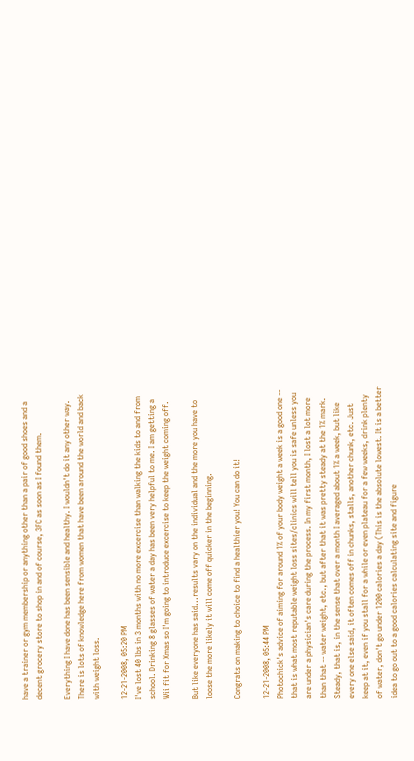have a trainer or gym membership or anything other than a pair of good shoes and a decent grocery store to shop in and of course, 3FC as soon as I found them.

Everything I have done has been sensible and healthy. I wouldn't do it any other way. There is lots of knowledge here from women that have been around the world and back with weight loss.

12-21-2008, 05:20 PM
I've lost 40 lbs in 3 months with no more excercise than walking the kids to and from school. Drinking 8 glasses of water a day has been very helpful to me. I am getting a Wii fit for Xmas so I'm going to introduce excercise to keep the weight coming off.

But like everyone has said...results vary on the individual and the more you have to loose the more likely it will come off quicker in the beginning.

Congrats on making to choice to find a healthier you! You can do it!

12-21-2008, 05:44 PM
Photochick's advice of aiming for around 1% of your body weight a week is a good one -- that is what most reputable weight loss sites/clinics will tell you is safe unless you are under a physician's care during the process. In my first month, I lost a lot more than that -- water weight, etc., but after that it was pretty steady at the 1% mark. Steady, that is, in the sense that over a month I averaged about 1% a week, but like every one else said, it often comes off in chunks, stalls, another chunk, etc. Just keep at it, even if you stall for a while or even plateau for a few weeks, drink plenty of water, don't go under 1200 calories a day (This is the absolute lowest. It is a better idea to go out to a good calories calculating site and figure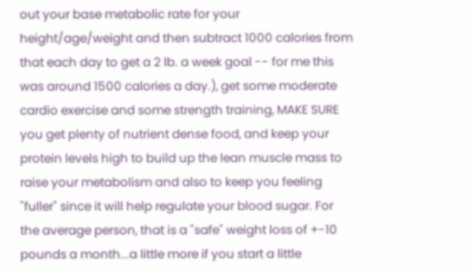out your base metabolic rate for your height/age/weight and then subtract 1000 calories from that each day to get a 2 lb. a week goal -- for me this was around 1500 calories a day.), get some moderate cardio exercise and some strength training, MAKE SURE you get plenty of nutrient dense food, and keep your protein levels high to build up the lean muscle mass to raise your metabolism and also to keep you feeling "fuller" since it will help regulate your blood sugar. For the average person, that is a "safe" weight loss of +-10 pounds a month...a little more if you start a little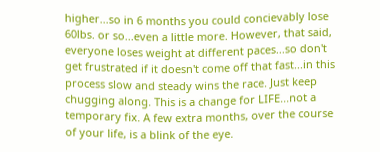higher...so in 6 months you could concievably lose 60lbs. or so...even a little more. However, that said, everyone loses weight at different paces...so don't get frustrated if it doesn't come off that fast...in this process slow and steady wins the race. Just keep chugging along. This is a change for LIFE...not a temporary fix. A few extra months, over the course of your life, is a blink of the eye.